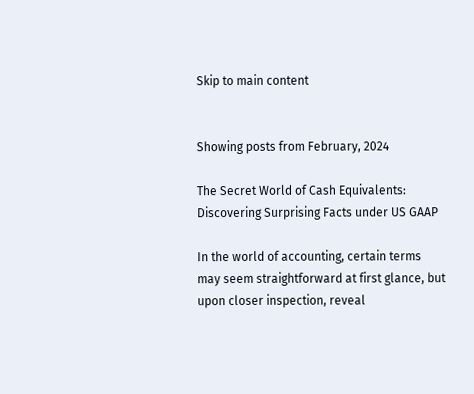Skip to main content


Showing posts from February, 2024

The Secret World of Cash Equivalents: Discovering Surprising Facts under US GAAP

In the world of accounting, certain terms may seem straightforward at first glance, but upon closer inspection, reveal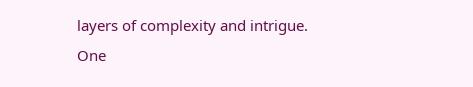layers of complexity and intrigue. One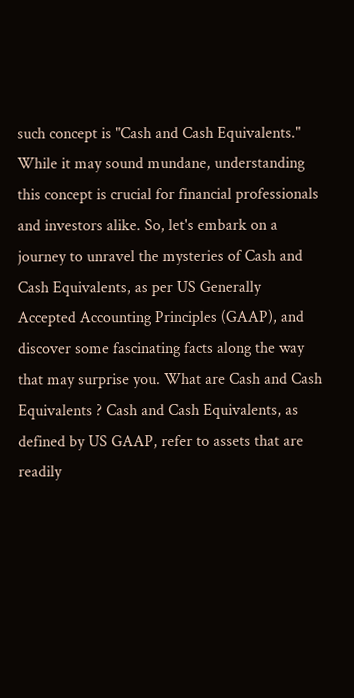such concept is "Cash and Cash Equivalents." While it may sound mundane, understanding this concept is crucial for financial professionals and investors alike. So, let's embark on a journey to unravel the mysteries of Cash and Cash Equivalents, as per US Generally Accepted Accounting Principles (GAAP), and discover some fascinating facts along the way that may surprise you. What are Cash and Cash Equivalents ? Cash and Cash Equivalents, as defined by US GAAP, refer to assets that are readily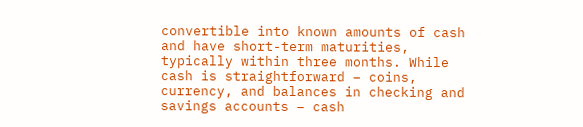convertible into known amounts of cash and have short-term maturities, typically within three months. While cash is straightforward – coins, currency, and balances in checking and savings accounts – cash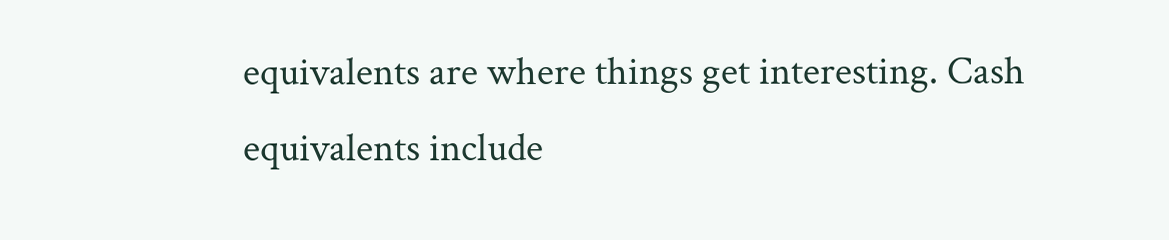equivalents are where things get interesting. Cash equivalents include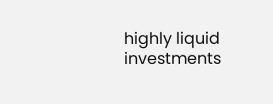highly liquid investments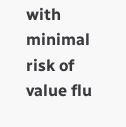with minimal risk of value flu